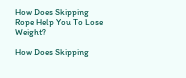How Does Skipping Rope Help You To Lose Weight?

How Does Skipping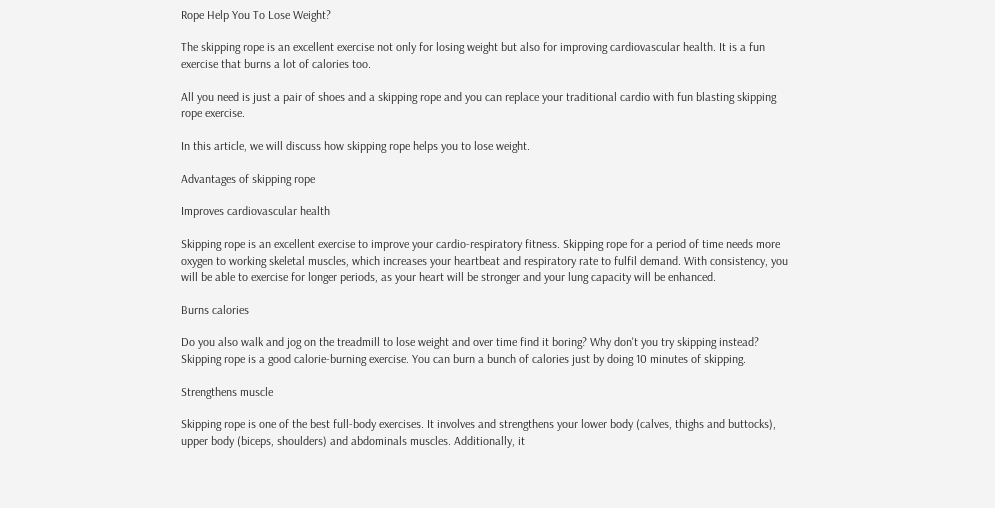Rope Help You To Lose Weight?

The skipping rope is an excellent exercise not only for losing weight but also for improving cardiovascular health. It is a fun exercise that burns a lot of calories too.

All you need is just a pair of shoes and a skipping rope and you can replace your traditional cardio with fun blasting skipping rope exercise.

In this article, we will discuss how skipping rope helps you to lose weight.

Advantages of skipping rope

Improves cardiovascular health

Skipping rope is an excellent exercise to improve your cardio-respiratory fitness. Skipping rope for a period of time needs more oxygen to working skeletal muscles, which increases your heartbeat and respiratory rate to fulfil demand. With consistency, you will be able to exercise for longer periods, as your heart will be stronger and your lung capacity will be enhanced.

Burns calories

Do you also walk and jog on the treadmill to lose weight and over time find it boring? Why don't you try skipping instead? Skipping rope is a good calorie-burning exercise. You can burn a bunch of calories just by doing 10 minutes of skipping.

Strengthens muscle

Skipping rope is one of the best full-body exercises. It involves and strengthens your lower body (calves, thighs and buttocks), upper body (biceps, shoulders) and abdominals muscles. Additionally, it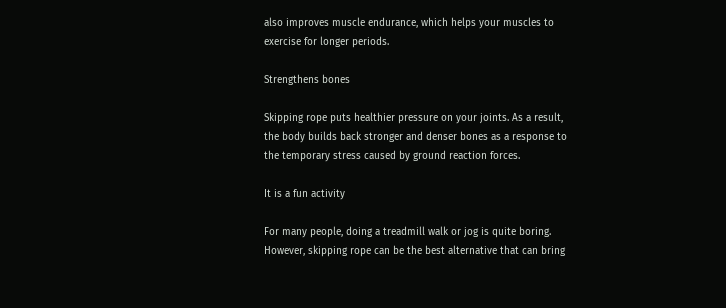also improves muscle endurance, which helps your muscles to exercise for longer periods.

Strengthens bones

Skipping rope puts healthier pressure on your joints. As a result, the body builds back stronger and denser bones as a response to the temporary stress caused by ground reaction forces.

It is a fun activity

For many people, doing a treadmill walk or jog is quite boring. However, skipping rope can be the best alternative that can bring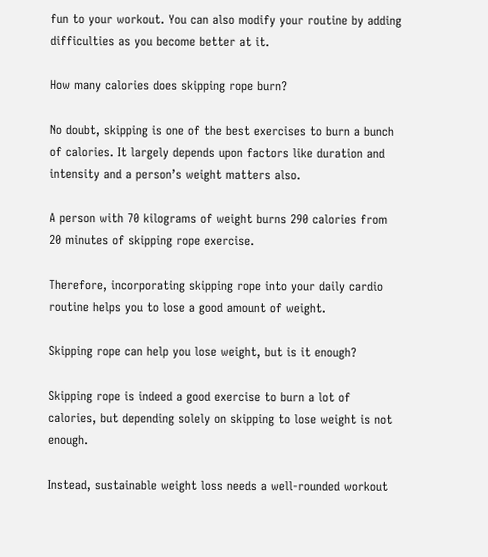fun to your workout. You can also modify your routine by adding difficulties as you become better at it.

How many calories does skipping rope burn?

No doubt, skipping is one of the best exercises to burn a bunch of calories. It largely depends upon factors like duration and intensity and a person’s weight matters also.

A person with 70 kilograms of weight burns 290 calories from 20 minutes of skipping rope exercise.

Therefore, incorporating skipping rope into your daily cardio routine helps you to lose a good amount of weight.

Skipping rope can help you lose weight, but is it enough?

Skipping rope is indeed a good exercise to burn a lot of calories, but depending solely on skipping to lose weight is not enough.

Instead, sustainable weight loss needs a well-rounded workout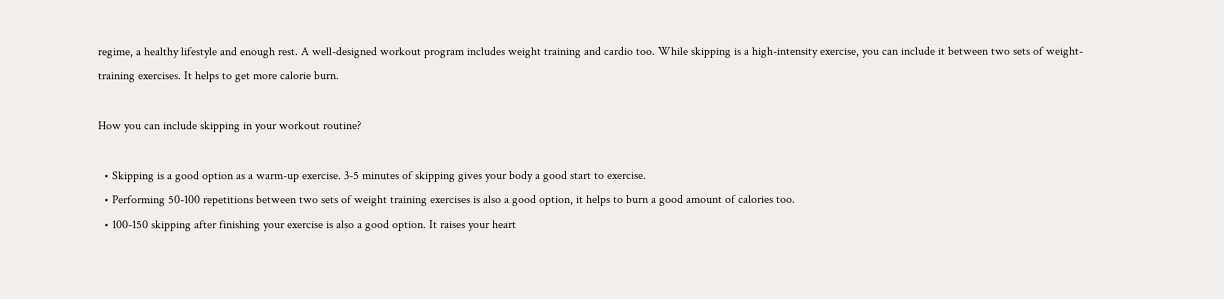regime, a healthy lifestyle and enough rest. A well-designed workout program includes weight training and cardio too. While skipping is a high-intensity exercise, you can include it between two sets of weight-training exercises. It helps to get more calorie burn.

How you can include skipping in your workout routine?

  • Skipping is a good option as a warm-up exercise. 3-5 minutes of skipping gives your body a good start to exercise.
  • Performing 50-100 repetitions between two sets of weight training exercises is also a good option, it helps to burn a good amount of calories too.
  • 100-150 skipping after finishing your exercise is also a good option. It raises your heart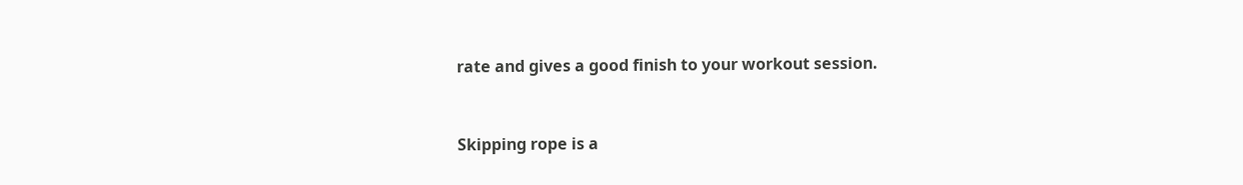rate and gives a good finish to your workout session.


Skipping rope is a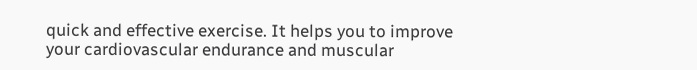quick and effective exercise. It helps you to improve your cardiovascular endurance and muscular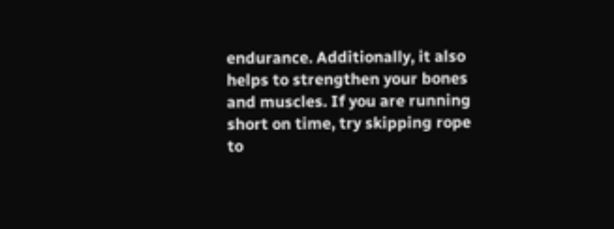endurance. Additionally, it also helps to strengthen your bones and muscles. If you are running short on time, try skipping rope to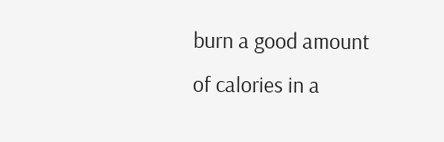burn a good amount of calories in a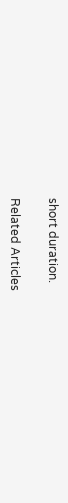short duration.

Related Articles